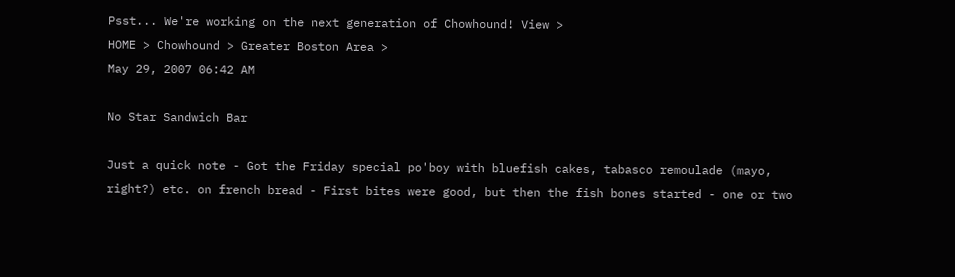Psst... We're working on the next generation of Chowhound! View >
HOME > Chowhound > Greater Boston Area >
May 29, 2007 06:42 AM

No Star Sandwich Bar

Just a quick note - Got the Friday special po'boy with bluefish cakes, tabasco remoulade (mayo, right?) etc. on french bread - First bites were good, but then the fish bones started - one or two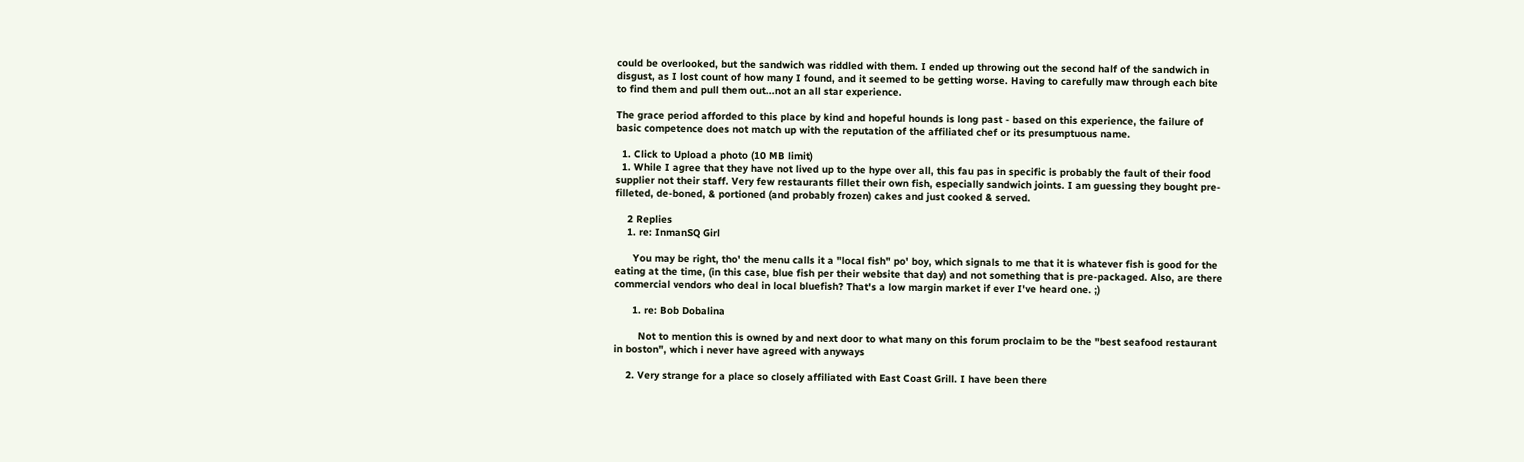could be overlooked, but the sandwich was riddled with them. I ended up throwing out the second half of the sandwich in disgust, as I lost count of how many I found, and it seemed to be getting worse. Having to carefully maw through each bite to find them and pull them out...not an all star experience.

The grace period afforded to this place by kind and hopeful hounds is long past - based on this experience, the failure of basic competence does not match up with the reputation of the affiliated chef or its presumptuous name.

  1. Click to Upload a photo (10 MB limit)
  1. While I agree that they have not lived up to the hype over all, this fau pas in specific is probably the fault of their food supplier not their staff. Very few restaurants fillet their own fish, especially sandwich joints. I am guessing they bought pre-filleted, de-boned, & portioned (and probably frozen) cakes and just cooked & served.

    2 Replies
    1. re: InmanSQ Girl

      You may be right, tho' the menu calls it a "local fish" po' boy, which signals to me that it is whatever fish is good for the eating at the time, (in this case, blue fish per their website that day) and not something that is pre-packaged. Also, are there commercial vendors who deal in local bluefish? That's a low margin market if ever I've heard one. ;)

      1. re: Bob Dobalina

        Not to mention this is owned by and next door to what many on this forum proclaim to be the "best seafood restaurant in boston", which i never have agreed with anyways

    2. Very strange for a place so closely affiliated with East Coast Grill. I have been there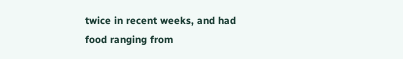twice in recent weeks, and had food ranging from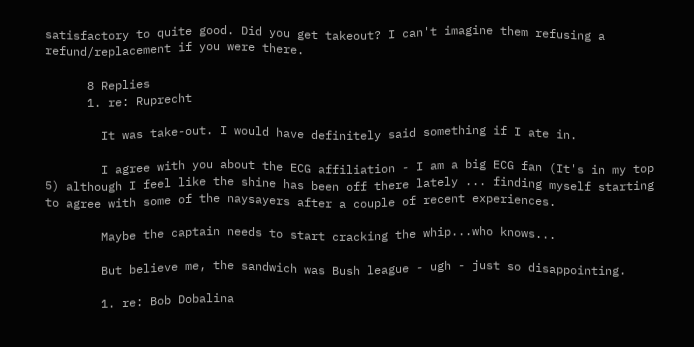satisfactory to quite good. Did you get takeout? I can't imagine them refusing a refund/replacement if you were there.

      8 Replies
      1. re: Ruprecht

        It was take-out. I would have definitely said something if I ate in.

        I agree with you about the ECG affiliation - I am a big ECG fan (It's in my top 5) although I feel like the shine has been off there lately ... finding myself starting to agree with some of the naysayers after a couple of recent experiences.

        Maybe the captain needs to start cracking the whip...who knows...

        But believe me, the sandwich was Bush league - ugh - just so disappointing.

        1. re: Bob Dobalina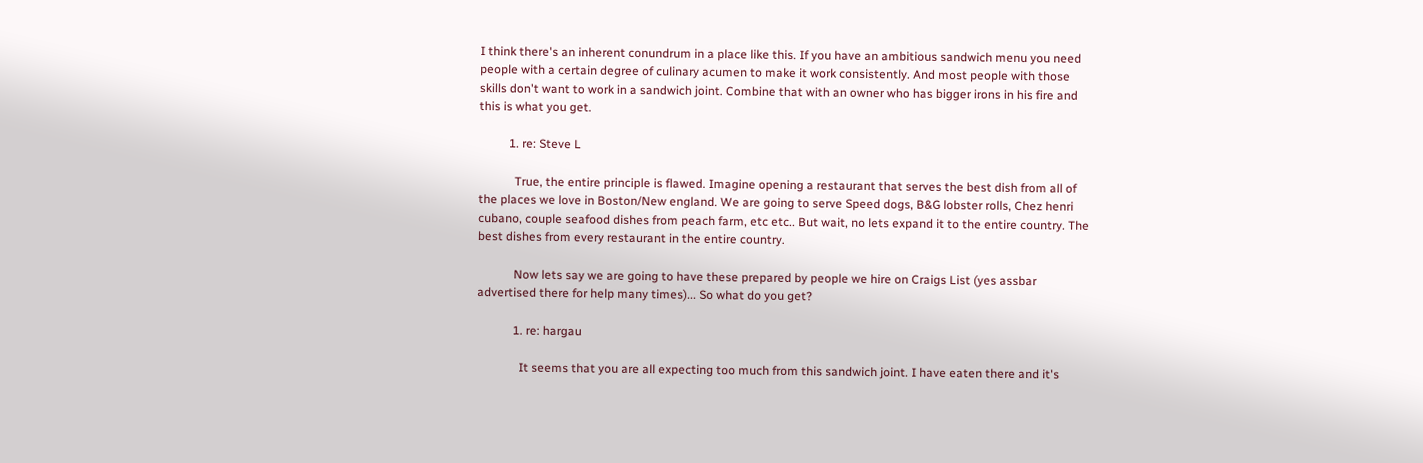I think there's an inherent conundrum in a place like this. If you have an ambitious sandwich menu you need people with a certain degree of culinary acumen to make it work consistently. And most people with those skills don't want to work in a sandwich joint. Combine that with an owner who has bigger irons in his fire and this is what you get.

          1. re: Steve L

            True, the entire principle is flawed. Imagine opening a restaurant that serves the best dish from all of the places we love in Boston/New england. We are going to serve Speed dogs, B&G lobster rolls, Chez henri cubano, couple seafood dishes from peach farm, etc etc.. But wait, no lets expand it to the entire country. The best dishes from every restaurant in the entire country.

            Now lets say we are going to have these prepared by people we hire on Craigs List (yes assbar advertised there for help many times)... So what do you get?

            1. re: hargau

              It seems that you are all expecting too much from this sandwich joint. I have eaten there and it's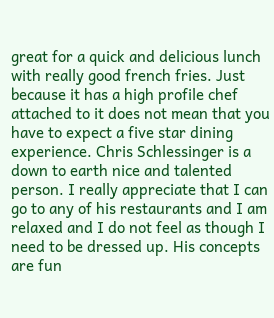great for a quick and delicious lunch with really good french fries. Just because it has a high profile chef attached to it does not mean that you have to expect a five star dining experience. Chris Schlessinger is a down to earth nice and talented person. I really appreciate that I can go to any of his restaurants and I am relaxed and I do not feel as though I need to be dressed up. His concepts are fun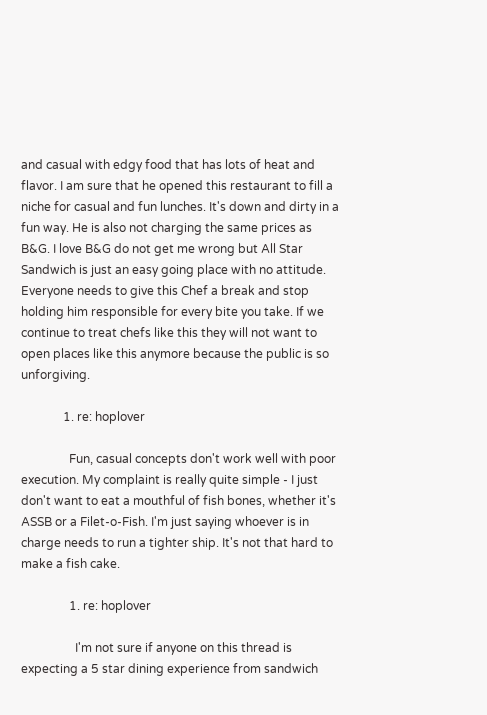and casual with edgy food that has lots of heat and flavor. I am sure that he opened this restaurant to fill a niche for casual and fun lunches. It's down and dirty in a fun way. He is also not charging the same prices as B&G. I love B&G do not get me wrong but All Star Sandwich is just an easy going place with no attitude. Everyone needs to give this Chef a break and stop holding him responsible for every bite you take. If we continue to treat chefs like this they will not want to open places like this anymore because the public is so unforgiving.

              1. re: hoplover

                Fun, casual concepts don't work well with poor execution. My complaint is really quite simple - I just don't want to eat a mouthful of fish bones, whether it's ASSB or a Filet-o-Fish. I'm just saying whoever is in charge needs to run a tighter ship. It's not that hard to make a fish cake.

                1. re: hoplover

                  I'm not sure if anyone on this thread is expecting a 5 star dining experience from sandwich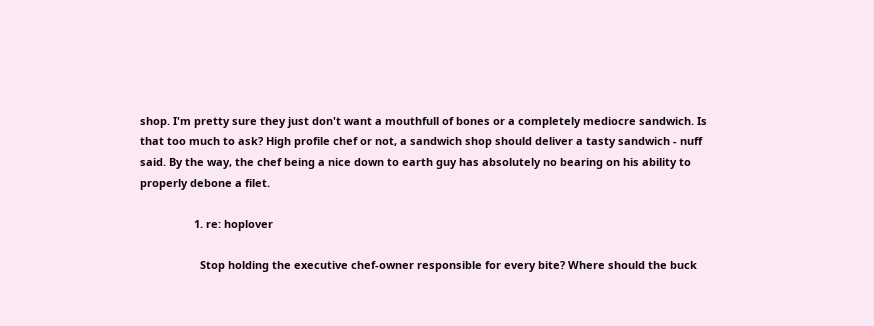shop. I'm pretty sure they just don't want a mouthfull of bones or a completely mediocre sandwich. Is that too much to ask? High profile chef or not, a sandwich shop should deliver a tasty sandwich - nuff said. By the way, the chef being a nice down to earth guy has absolutely no bearing on his ability to properly debone a filet.

                  1. re: hoplover

                    Stop holding the executive chef-owner responsible for every bite? Where should the buck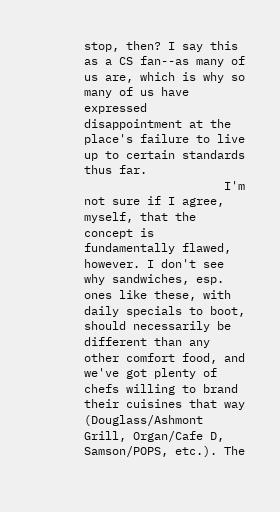stop, then? I say this as a CS fan--as many of us are, which is why so many of us have expressed disappointment at the place's failure to live up to certain standards thus far.
                    I'm not sure if I agree, myself, that the concept is fundamentally flawed, however. I don't see why sandwiches, esp. ones like these, with daily specials to boot, should necessarily be different than any other comfort food, and we've got plenty of chefs willing to brand their cuisines that way (Douglass/Ashmont Grill, Organ/Cafe D, Samson/POPS, etc.). The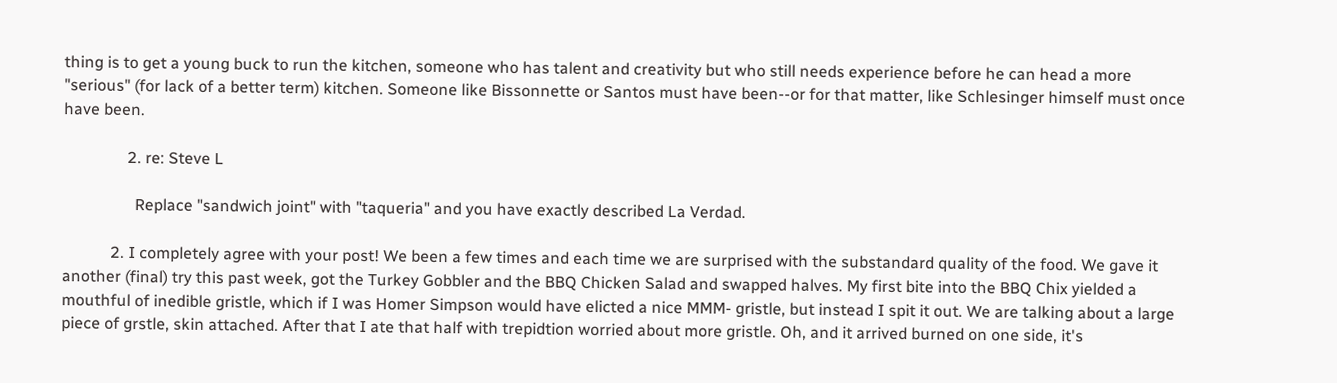thing is to get a young buck to run the kitchen, someone who has talent and creativity but who still needs experience before he can head a more "serious" (for lack of a better term) kitchen. Someone like Bissonnette or Santos must have been--or for that matter, like Schlesinger himself must once have been.

                2. re: Steve L

                  Replace "sandwich joint" with "taqueria" and you have exactly described La Verdad.

            2. I completely agree with your post! We been a few times and each time we are surprised with the substandard quality of the food. We gave it another (final) try this past week, got the Turkey Gobbler and the BBQ Chicken Salad and swapped halves. My first bite into the BBQ Chix yielded a mouthful of inedible gristle, which if I was Homer Simpson would have elicted a nice MMM- gristle, but instead I spit it out. We are talking about a large piece of grstle, skin attached. After that I ate that half with trepidtion worried about more gristle. Oh, and it arrived burned on one side, it's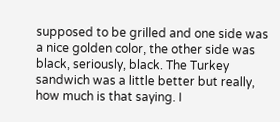supposed to be grilled and one side was a nice golden color, the other side was black, seriously, black. The Turkey sandwich was a little better but really, how much is that saying. I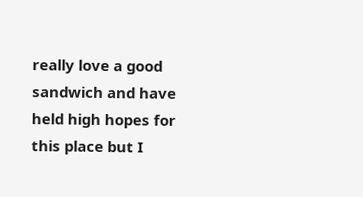really love a good sandwich and have held high hopes for this place but I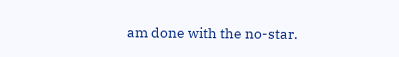am done with the no-star.